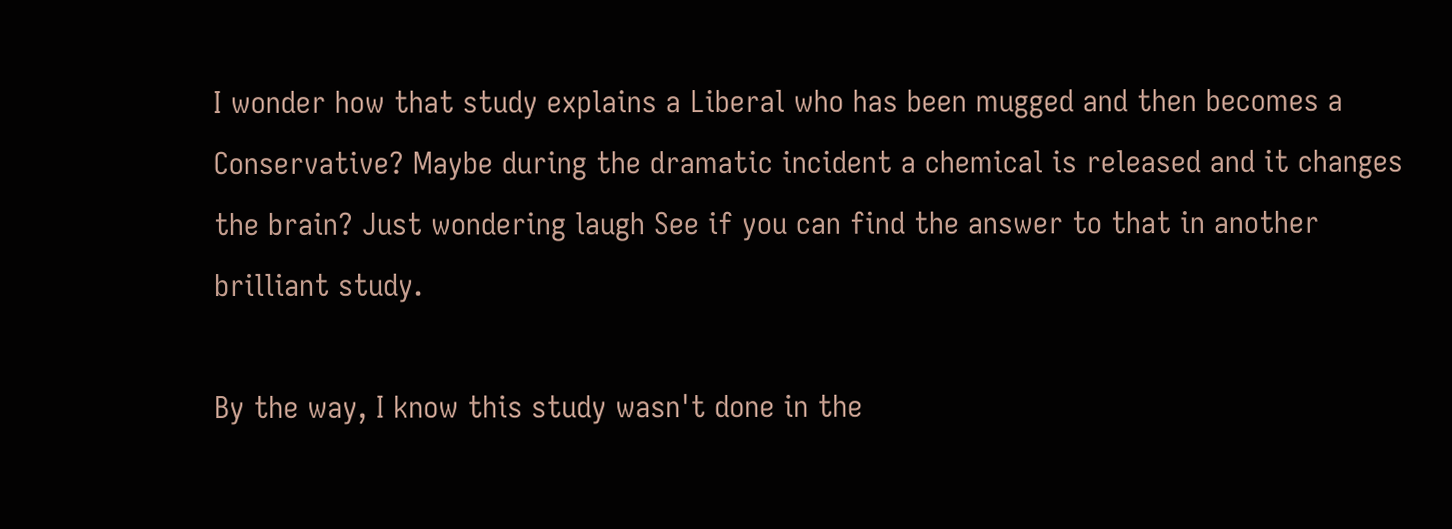I wonder how that study explains a Liberal who has been mugged and then becomes a Conservative? Maybe during the dramatic incident a chemical is released and it changes the brain? Just wondering laugh See if you can find the answer to that in another brilliant study.

By the way, I know this study wasn't done in the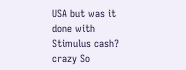USA but was it done with Stimulus cash? crazy So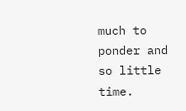much to ponder and so little time.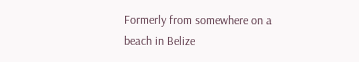Formerly from somewhere on a beach in Belize